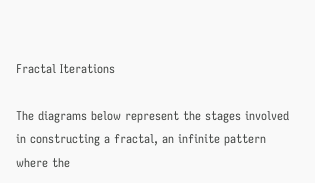Fractal Iterations

The diagrams below represent the stages involved in constructing a fractal, an infinite pattern where the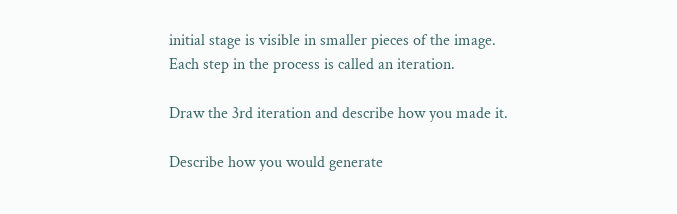initial stage is visible in smaller pieces of the image. Each step in the process is called an iteration.

Draw the 3rd iteration and describe how you made it.

Describe how you would generate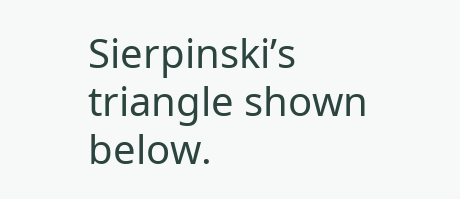Sierpinski’s triangle shown below.